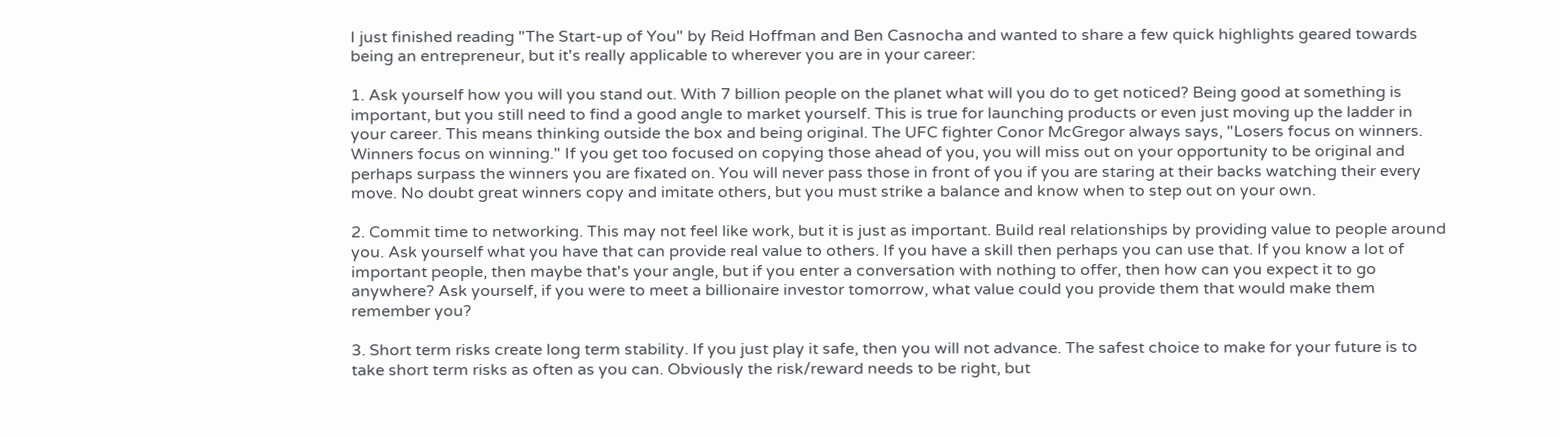I just finished reading "The Start-up of You" by Reid Hoffman and Ben Casnocha and wanted to share a few quick highlights geared towards being an entrepreneur, but it's really applicable to wherever you are in your career:

1. Ask yourself how you will you stand out. With 7 billion people on the planet what will you do to get noticed? Being good at something is important, but you still need to find a good angle to market yourself. This is true for launching products or even just moving up the ladder in your career. This means thinking outside the box and being original. The UFC fighter Conor McGregor always says, "Losers focus on winners. Winners focus on winning." If you get too focused on copying those ahead of you, you will miss out on your opportunity to be original and perhaps surpass the winners you are fixated on. You will never pass those in front of you if you are staring at their backs watching their every move. No doubt great winners copy and imitate others, but you must strike a balance and know when to step out on your own.

2. Commit time to networking. This may not feel like work, but it is just as important. Build real relationships by providing value to people around you. Ask yourself what you have that can provide real value to others. If you have a skill then perhaps you can use that. If you know a lot of important people, then maybe that's your angle, but if you enter a conversation with nothing to offer, then how can you expect it to go anywhere? Ask yourself, if you were to meet a billionaire investor tomorrow, what value could you provide them that would make them remember you?

3. Short term risks create long term stability. If you just play it safe, then you will not advance. The safest choice to make for your future is to take short term risks as often as you can. Obviously the risk/reward needs to be right, but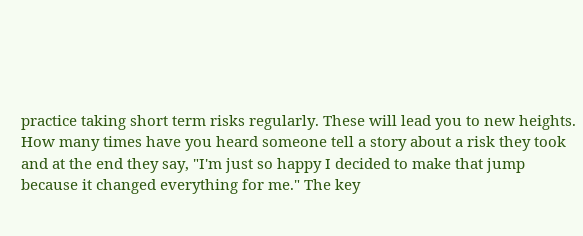practice taking short term risks regularly. These will lead you to new heights. How many times have you heard someone tell a story about a risk they took and at the end they say, "I'm just so happy I decided to make that jump because it changed everything for me." The key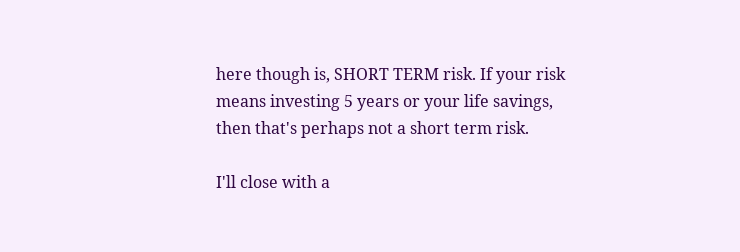here though is, SHORT TERM risk. If your risk means investing 5 years or your life savings, then that's perhaps not a short term risk.

I'll close with a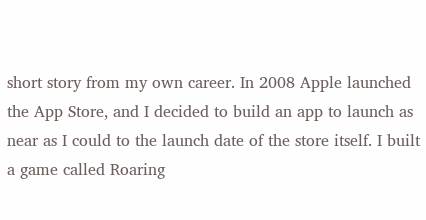short story from my own career. In 2008 Apple launched the App Store, and I decided to build an app to launch as near as I could to the launch date of the store itself. I built a game called Roaring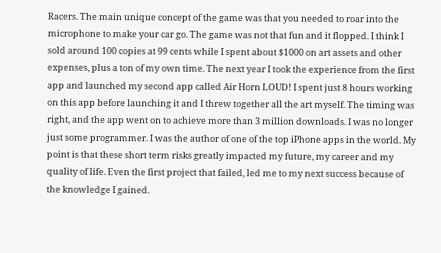Racers. The main unique concept of the game was that you needed to roar into the microphone to make your car go. The game was not that fun and it flopped. I think I sold around 100 copies at 99 cents while I spent about $1000 on art assets and other expenses, plus a ton of my own time. The next year I took the experience from the first app and launched my second app called Air Horn LOUD! I spent just 8 hours working on this app before launching it and I threw together all the art myself. The timing was right, and the app went on to achieve more than 3 million downloads. I was no longer just some programmer. I was the author of one of the top iPhone apps in the world. My point is that these short term risks greatly impacted my future, my career and my quality of life. Even the first project that failed, led me to my next success because of the knowledge I gained.